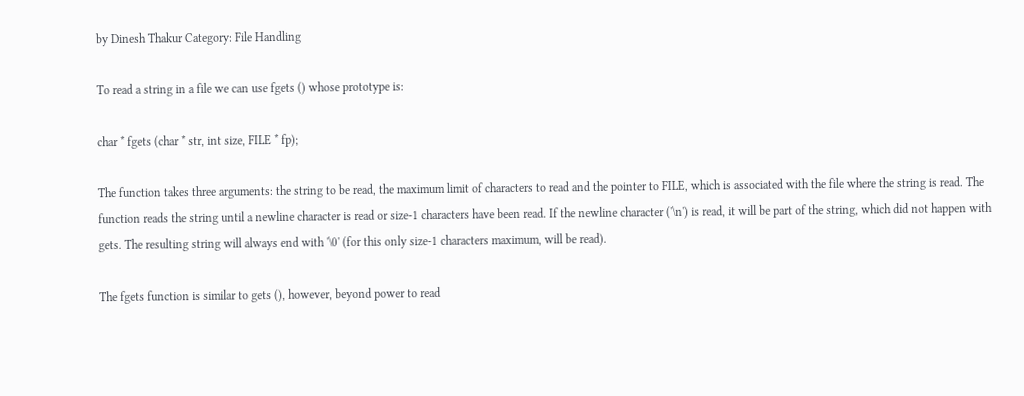by Dinesh Thakur Category: File Handling

To read a string in a file we can use fgets () whose prototype is:

char * fgets (char * str, int size, FILE * fp);

The function takes three arguments: the string to be read, the maximum limit of characters to read and the pointer to FILE, which is associated with the file where the string is read. The function reads the string until a newline character is read or size-1 characters have been read. If the newline character ('\n') is read, it will be part of the string, which did not happen with gets. The resulting string will always end with '\0' (for this only size-1 characters maximum, will be read).

The fgets function is similar to gets (), however, beyond power to read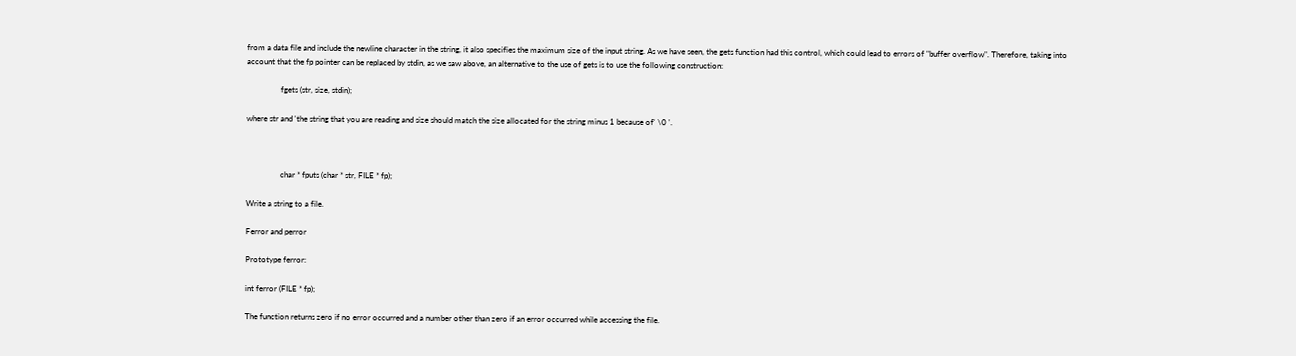from a data file and include the newline character in the string, it also specifies the maximum size of the input string. As we have seen, the gets function had this control, which could lead to errors of "buffer overflow". Therefore, taking into account that the fp pointer can be replaced by stdin, as we saw above, an alternative to the use of gets is to use the following construction:

                 fgets (str, size, stdin);

where str and 'the string that you are reading and size should match the size allocated for the string minus 1 because of' \0 '.



                 char * fputs (char * str, FILE * fp);

Write a string to a file.

Ferror and perror

Prototype ferror:

int ferror (FILE * fp);

The function returns zero if no error occurred and a number other than zero if an error occurred while accessing the file.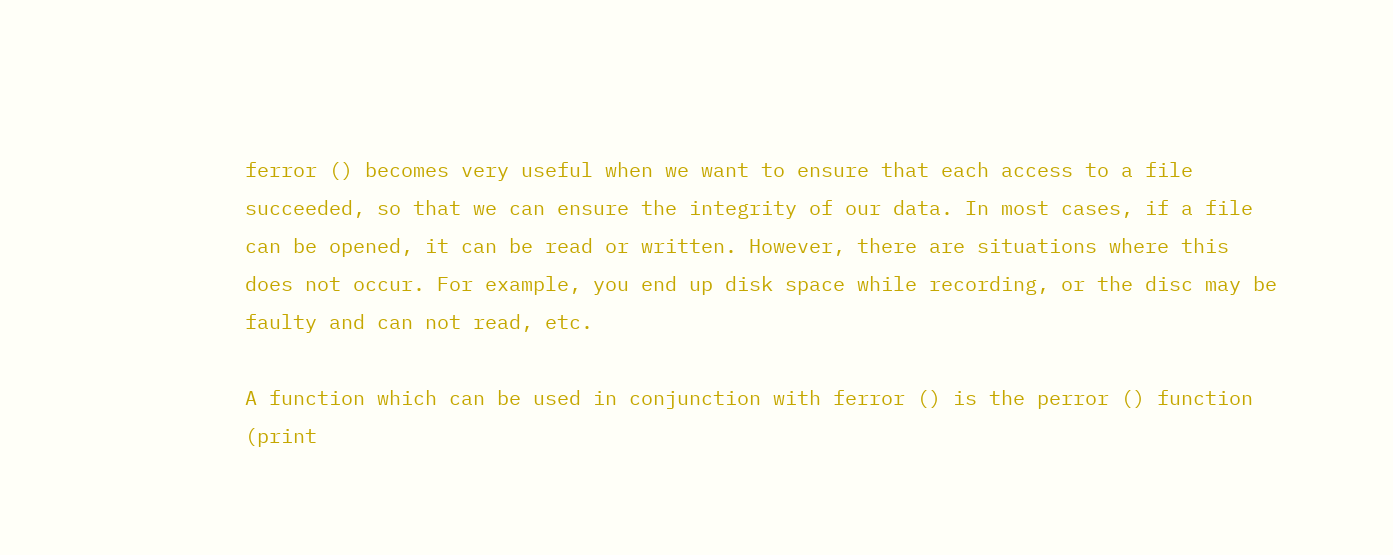ferror () becomes very useful when we want to ensure that each access to a file succeeded, so that we can ensure the integrity of our data. In most cases, if a file can be opened, it can be read or written. However, there are situations where this does not occur. For example, you end up disk space while recording, or the disc may be faulty and can not read, etc.

A function which can be used in conjunction with ferror () is the perror () function (print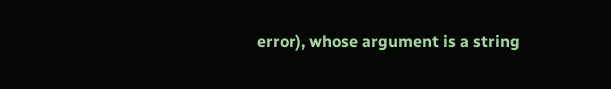error), whose argument is a string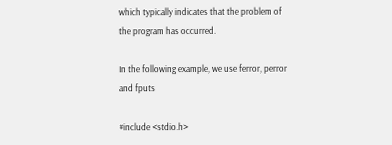which typically indicates that the problem of the program has occurred.

In the following example, we use ferror, perror and fputs

#include <stdio.h>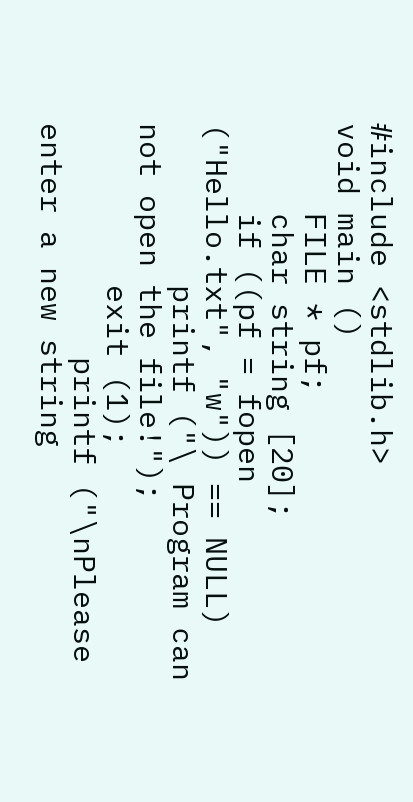#include <stdlib.h>
void main ()
     FILE * pf;
     char string [20];
     if ((pf = fopen ("Hello.txt", "w")) == NULL)
         printf ("\ Program can not open the file!");
         exit (1);
             printf ("\nPlease enter a new string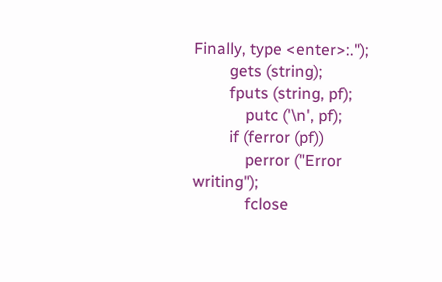Finally, type <enter>:.");
         gets (string);
         fputs (string, pf);
             putc ('\n', pf);
         if (ferror (pf))
             perror ("Error writing");
             fclose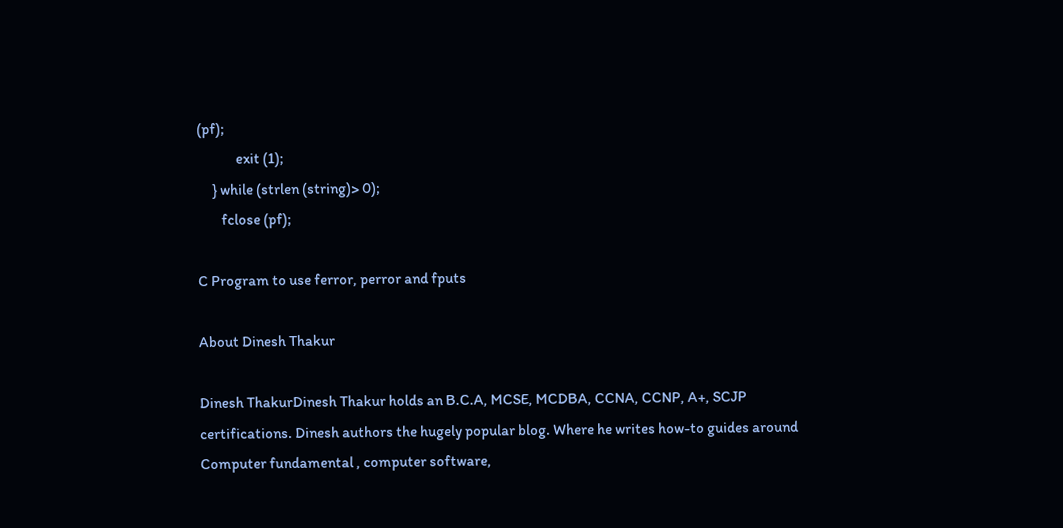(pf);
             exit (1);
     } while (strlen (string)> 0);
        fclose (pf);

C Program to use ferror, perror and fputs

About Dinesh Thakur

Dinesh ThakurDinesh Thakur holds an B.C.A, MCSE, MCDBA, CCNA, CCNP, A+, SCJP certifications. Dinesh authors the hugely popular blog. Where he writes how-to guides around Computer fundamental , computer software,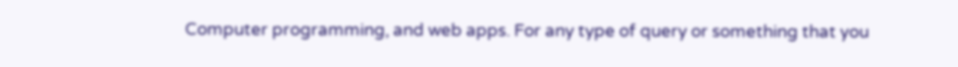Computer programming, and web apps. For any type of query or something that you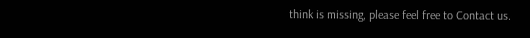think is missing, please feel free to Contact us.